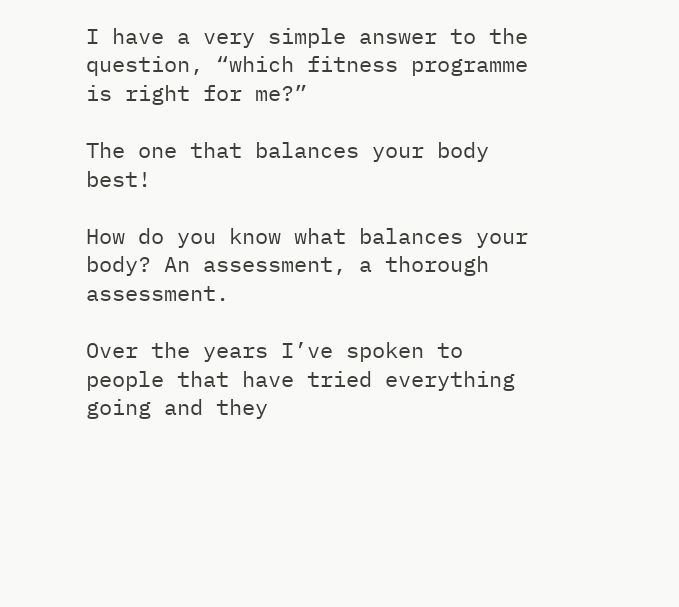I have a very simple answer to the question, “which fitness programme is right for me?”

The one that balances your body best!

How do you know what balances your body? An assessment, a thorough assessment.

Over the years I’ve spoken to people that have tried everything going and they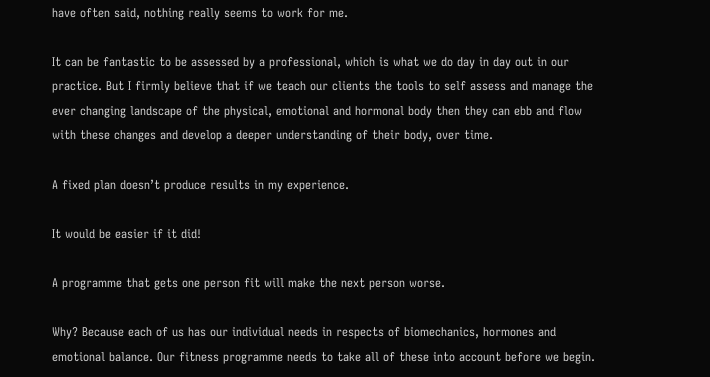have often said, nothing really seems to work for me.

It can be fantastic to be assessed by a professional, which is what we do day in day out in our practice. But I firmly believe that if we teach our clients the tools to self assess and manage the ever changing landscape of the physical, emotional and hormonal body then they can ebb and flow with these changes and develop a deeper understanding of their body, over time.

A fixed plan doesn’t produce results in my experience.

It would be easier if it did!

A programme that gets one person fit will make the next person worse.

Why? Because each of us has our individual needs in respects of biomechanics, hormones and emotional balance. Our fitness programme needs to take all of these into account before we begin.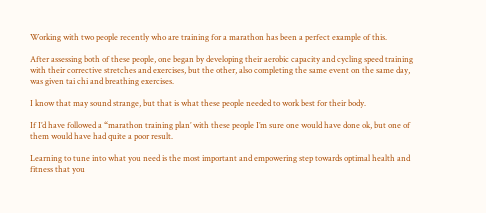Working with two people recently who are training for a marathon has been a perfect example of this.

After assessing both of these people, one began by developing their aerobic capacity and cycling speed training with their corrective stretches and exercises, but the other, also completing the same event on the same day, was given tai chi and breathing exercises.

I know that may sound strange, but that is what these people needed to work best for their body.

If I’d have followed a “marathon training plan’ with these people I’m sure one would have done ok, but one of them would have had quite a poor result.

Learning to tune into what you need is the most important and empowering step towards optimal health and fitness that you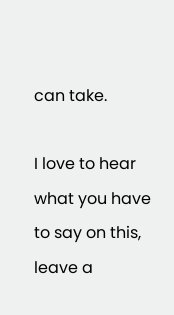can take.

I love to hear what you have to say on this, leave a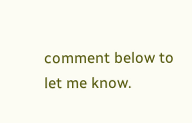comment below to let me know.